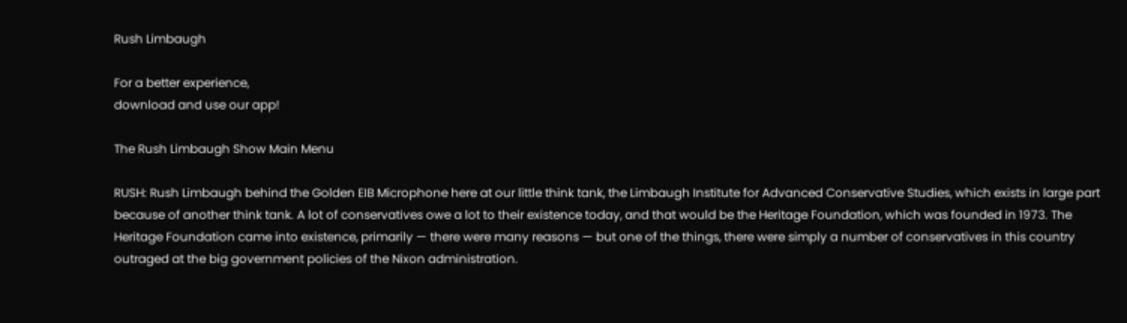Rush Limbaugh

For a better experience,
download and use our app!

The Rush Limbaugh Show Main Menu

RUSH: Rush Limbaugh behind the Golden EIB Microphone here at our little think tank, the Limbaugh Institute for Advanced Conservative Studies, which exists in large part because of another think tank. A lot of conservatives owe a lot to their existence today, and that would be the Heritage Foundation, which was founded in 1973. The Heritage Foundation came into existence, primarily — there were many reasons — but one of the things, there were simply a number of conservatives in this country outraged at the big government policies of the Nixon administration.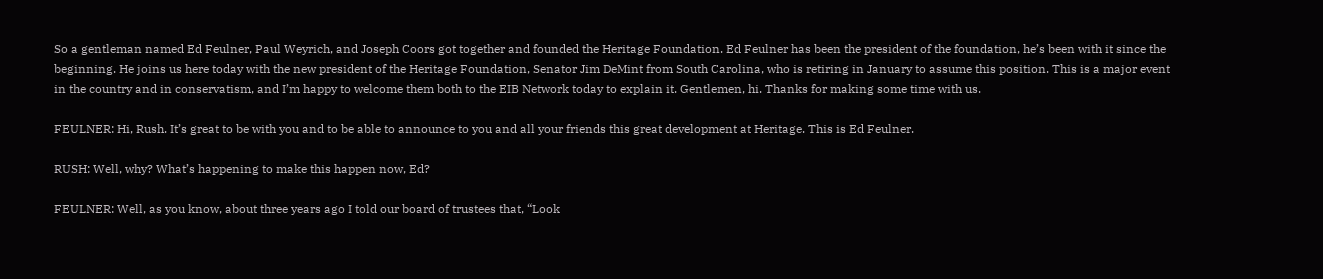So a gentleman named Ed Feulner, Paul Weyrich, and Joseph Coors got together and founded the Heritage Foundation. Ed Feulner has been the president of the foundation, he’s been with it since the beginning. He joins us here today with the new president of the Heritage Foundation, Senator Jim DeMint from South Carolina, who is retiring in January to assume this position. This is a major event in the country and in conservatism, and I’m happy to welcome them both to the EIB Network today to explain it. Gentlemen, hi. Thanks for making some time with us.

FEULNER: Hi, Rush. It’s great to be with you and to be able to announce to you and all your friends this great development at Heritage. This is Ed Feulner.

RUSH: Well, why? What’s happening to make this happen now, Ed?

FEULNER: Well, as you know, about three years ago I told our board of trustees that, “Look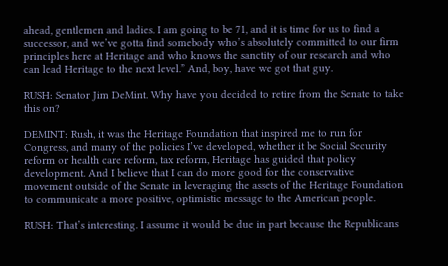ahead, gentlemen and ladies. I am going to be 71, and it is time for us to find a successor, and we’ve gotta find somebody who’s absolutely committed to our firm principles here at Heritage and who knows the sanctity of our research and who can lead Heritage to the next level.” And, boy, have we got that guy.

RUSH: Senator Jim DeMint. Why have you decided to retire from the Senate to take this on?

DEMINT: Rush, it was the Heritage Foundation that inspired me to run for Congress, and many of the policies I’ve developed, whether it be Social Security reform or health care reform, tax reform, Heritage has guided that policy development. And I believe that I can do more good for the conservative movement outside of the Senate in leveraging the assets of the Heritage Foundation to communicate a more positive, optimistic message to the American people.

RUSH: That’s interesting. I assume it would be due in part because the Republicans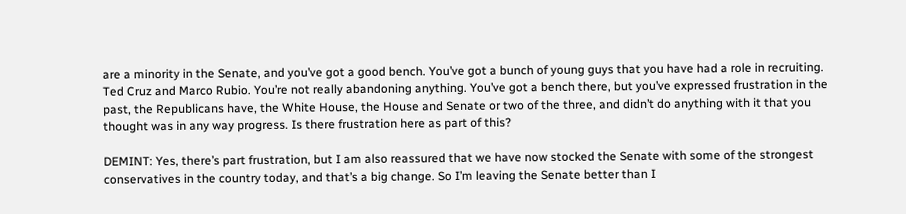are a minority in the Senate, and you’ve got a good bench. You’ve got a bunch of young guys that you have had a role in recruiting. Ted Cruz and Marco Rubio. You’re not really abandoning anything. You’ve got a bench there, but you’ve expressed frustration in the past, the Republicans have, the White House, the House and Senate or two of the three, and didn’t do anything with it that you thought was in any way progress. Is there frustration here as part of this?

DEMINT: Yes, there’s part frustration, but I am also reassured that we have now stocked the Senate with some of the strongest conservatives in the country today, and that’s a big change. So I’m leaving the Senate better than I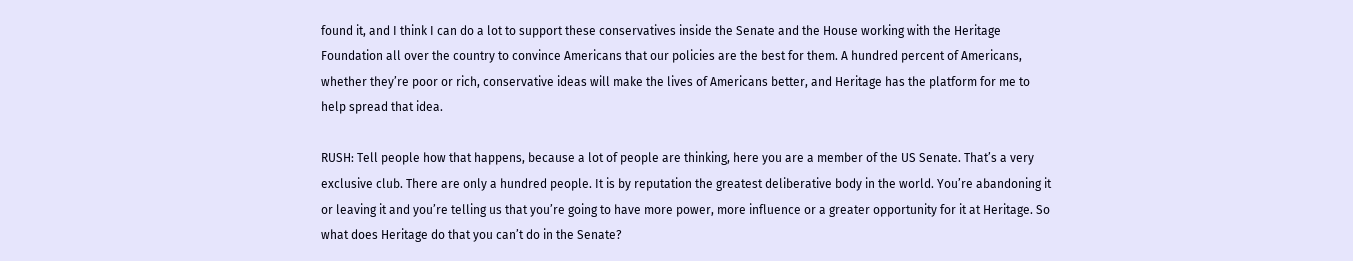found it, and I think I can do a lot to support these conservatives inside the Senate and the House working with the Heritage Foundation all over the country to convince Americans that our policies are the best for them. A hundred percent of Americans, whether they’re poor or rich, conservative ideas will make the lives of Americans better, and Heritage has the platform for me to help spread that idea.

RUSH: Tell people how that happens, because a lot of people are thinking, here you are a member of the US Senate. That’s a very exclusive club. There are only a hundred people. It is by reputation the greatest deliberative body in the world. You’re abandoning it or leaving it and you’re telling us that you’re going to have more power, more influence or a greater opportunity for it at Heritage. So what does Heritage do that you can’t do in the Senate?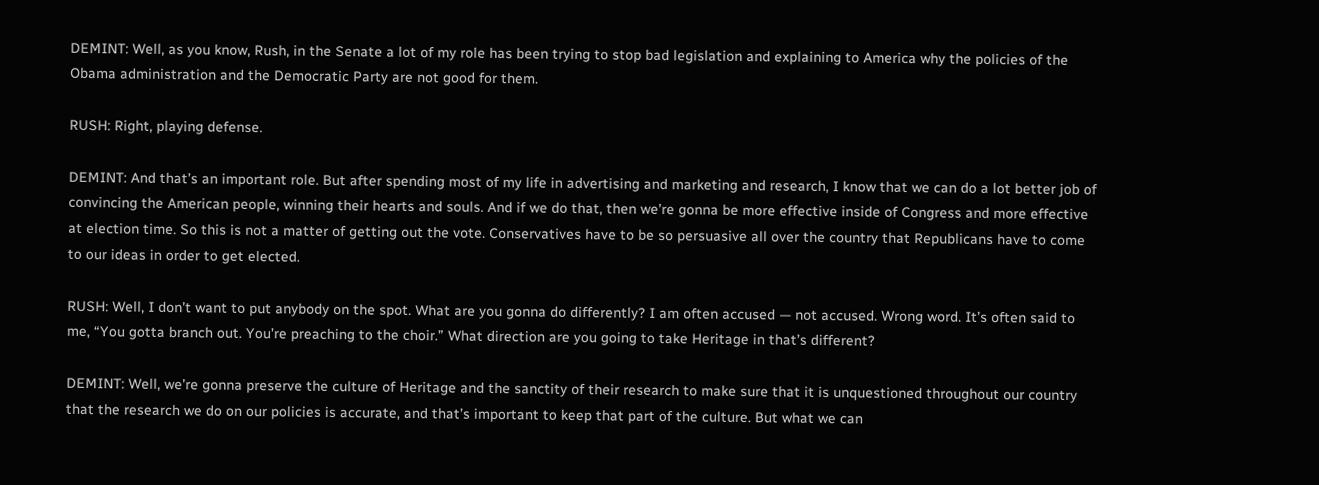DEMINT: Well, as you know, Rush, in the Senate a lot of my role has been trying to stop bad legislation and explaining to America why the policies of the Obama administration and the Democratic Party are not good for them.

RUSH: Right, playing defense.

DEMINT: And that’s an important role. But after spending most of my life in advertising and marketing and research, I know that we can do a lot better job of convincing the American people, winning their hearts and souls. And if we do that, then we’re gonna be more effective inside of Congress and more effective at election time. So this is not a matter of getting out the vote. Conservatives have to be so persuasive all over the country that Republicans have to come to our ideas in order to get elected.

RUSH: Well, I don’t want to put anybody on the spot. What are you gonna do differently? I am often accused — not accused. Wrong word. It’s often said to me, “You gotta branch out. You’re preaching to the choir.” What direction are you going to take Heritage in that’s different?

DEMINT: Well, we’re gonna preserve the culture of Heritage and the sanctity of their research to make sure that it is unquestioned throughout our country that the research we do on our policies is accurate, and that’s important to keep that part of the culture. But what we can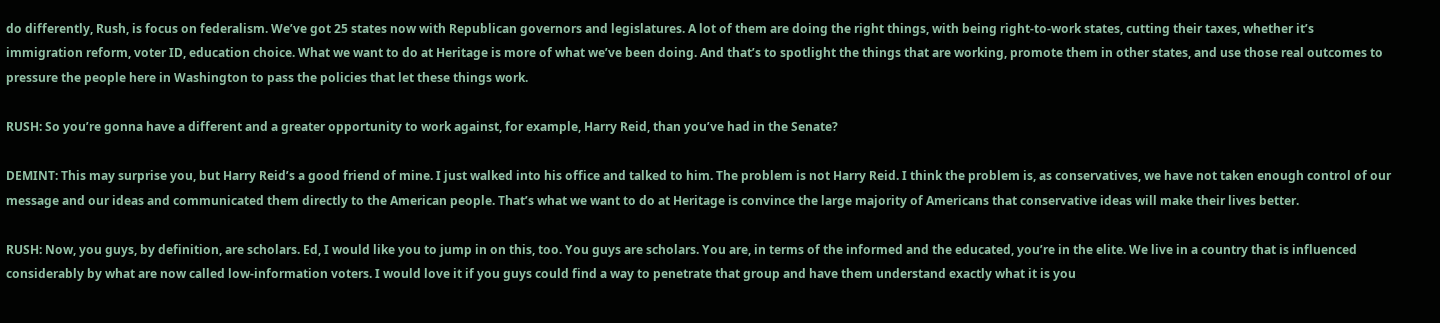do differently, Rush, is focus on federalism. We’ve got 25 states now with Republican governors and legislatures. A lot of them are doing the right things, with being right-to-work states, cutting their taxes, whether it’s immigration reform, voter ID, education choice. What we want to do at Heritage is more of what we’ve been doing. And that’s to spotlight the things that are working, promote them in other states, and use those real outcomes to pressure the people here in Washington to pass the policies that let these things work.

RUSH: So you’re gonna have a different and a greater opportunity to work against, for example, Harry Reid, than you’ve had in the Senate?

DEMINT: This may surprise you, but Harry Reid’s a good friend of mine. I just walked into his office and talked to him. The problem is not Harry Reid. I think the problem is, as conservatives, we have not taken enough control of our message and our ideas and communicated them directly to the American people. That’s what we want to do at Heritage is convince the large majority of Americans that conservative ideas will make their lives better.

RUSH: Now, you guys, by definition, are scholars. Ed, I would like you to jump in on this, too. You guys are scholars. You are, in terms of the informed and the educated, you’re in the elite. We live in a country that is influenced considerably by what are now called low-information voters. I would love it if you guys could find a way to penetrate that group and have them understand exactly what it is you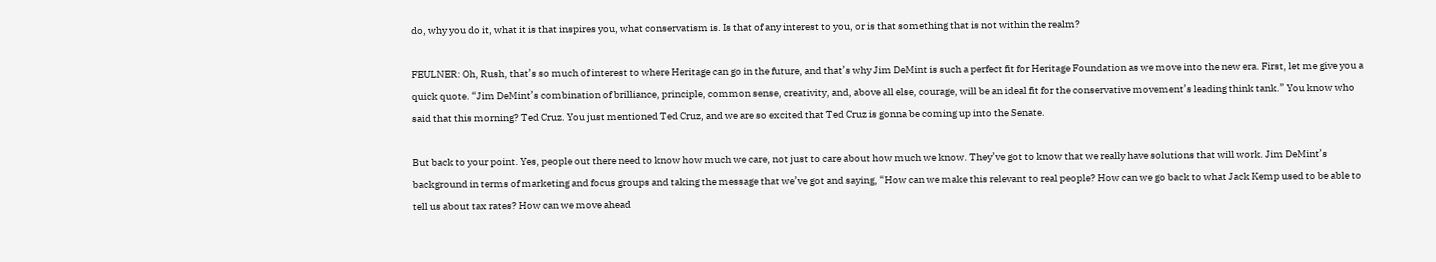do, why you do it, what it is that inspires you, what conservatism is. Is that of any interest to you, or is that something that is not within the realm?

FEULNER: Oh, Rush, that’s so much of interest to where Heritage can go in the future, and that’s why Jim DeMint is such a perfect fit for Heritage Foundation as we move into the new era. First, let me give you a quick quote. “Jim DeMint’s combination of brilliance, principle, common sense, creativity, and, above all else, courage, will be an ideal fit for the conservative movement’s leading think tank.” You know who said that this morning? Ted Cruz. You just mentioned Ted Cruz, and we are so excited that Ted Cruz is gonna be coming up into the Senate.

But back to your point. Yes, people out there need to know how much we care, not just to care about how much we know. They’ve got to know that we really have solutions that will work. Jim DeMint’s background in terms of marketing and focus groups and taking the message that we’ve got and saying, “How can we make this relevant to real people? How can we go back to what Jack Kemp used to be able to tell us about tax rates? How can we move ahead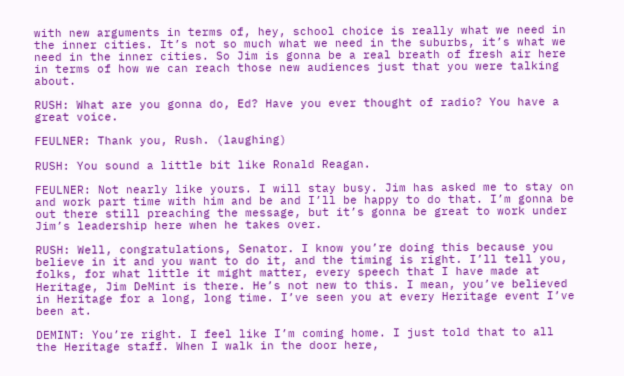with new arguments in terms of, hey, school choice is really what we need in the inner cities. It’s not so much what we need in the suburbs, it’s what we need in the inner cities. So Jim is gonna be a real breath of fresh air here in terms of how we can reach those new audiences just that you were talking about.

RUSH: What are you gonna do, Ed? Have you ever thought of radio? You have a great voice.

FEULNER: Thank you, Rush. (laughing)

RUSH: You sound a little bit like Ronald Reagan.

FEULNER: Not nearly like yours. I will stay busy. Jim has asked me to stay on and work part time with him and be and I’ll be happy to do that. I’m gonna be out there still preaching the message, but it’s gonna be great to work under Jim’s leadership here when he takes over.

RUSH: Well, congratulations, Senator. I know you’re doing this because you believe in it and you want to do it, and the timing is right. I’ll tell you, folks, for what little it might matter, every speech that I have made at Heritage, Jim DeMint is there. He’s not new to this. I mean, you’ve believed in Heritage for a long, long time. I’ve seen you at every Heritage event I’ve been at.

DEMINT: You’re right. I feel like I’m coming home. I just told that to all the Heritage staff. When I walk in the door here,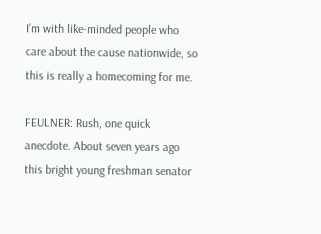I’m with like-minded people who care about the cause nationwide, so this is really a homecoming for me.

FEULNER: Rush, one quick anecdote. About seven years ago this bright young freshman senator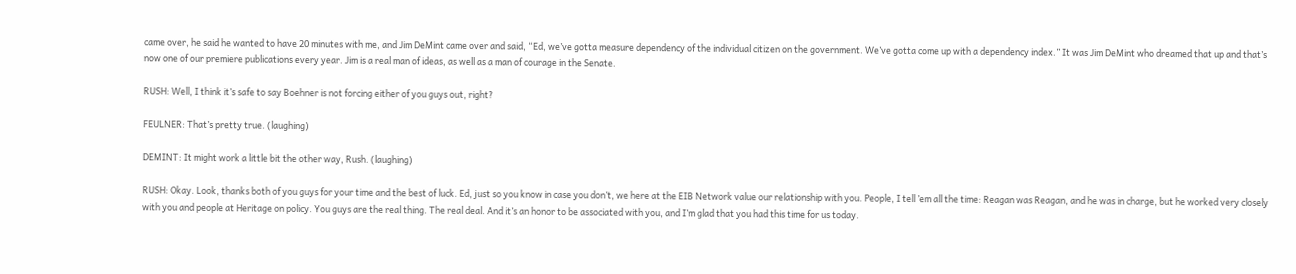came over, he said he wanted to have 20 minutes with me, and Jim DeMint came over and said, “Ed, we’ve gotta measure dependency of the individual citizen on the government. We’ve gotta come up with a dependency index.” It was Jim DeMint who dreamed that up and that’s now one of our premiere publications every year. Jim is a real man of ideas, as well as a man of courage in the Senate.

RUSH: Well, I think it’s safe to say Boehner is not forcing either of you guys out, right?

FEULNER: That’s pretty true. (laughing)

DEMINT: It might work a little bit the other way, Rush. (laughing)

RUSH: Okay. Look, thanks both of you guys for your time and the best of luck. Ed, just so you know in case you don’t, we here at the EIB Network value our relationship with you. People, I tell ’em all the time: Reagan was Reagan, and he was in charge, but he worked very closely with you and people at Heritage on policy. You guys are the real thing. The real deal. And it’s an honor to be associated with you, and I’m glad that you had this time for us today.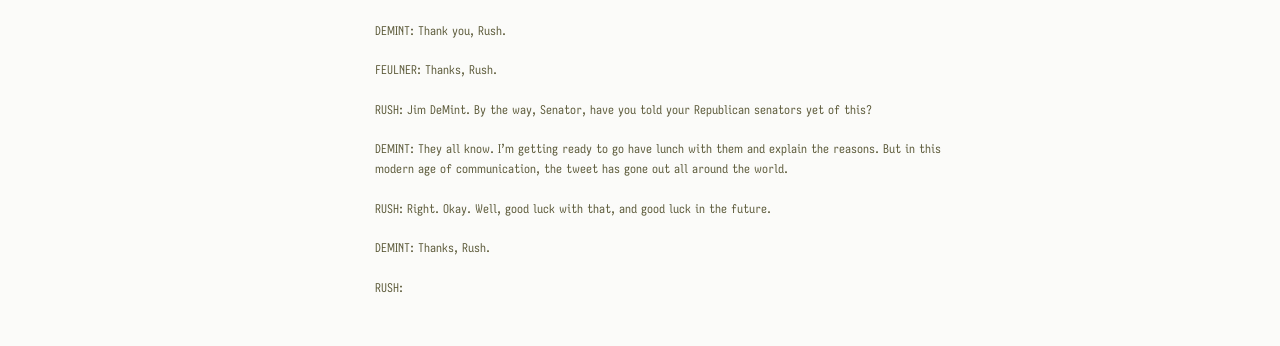DEMINT: Thank you, Rush.

FEULNER: Thanks, Rush.

RUSH: Jim DeMint. By the way, Senator, have you told your Republican senators yet of this?

DEMINT: They all know. I’m getting ready to go have lunch with them and explain the reasons. But in this modern age of communication, the tweet has gone out all around the world.

RUSH: Right. Okay. Well, good luck with that, and good luck in the future.

DEMINT: Thanks, Rush.

RUSH: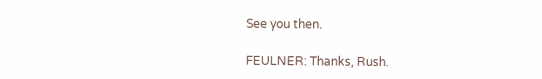See you then.

FEULNER: Thanks, Rush.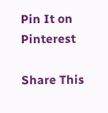Pin It on Pinterest

Share This